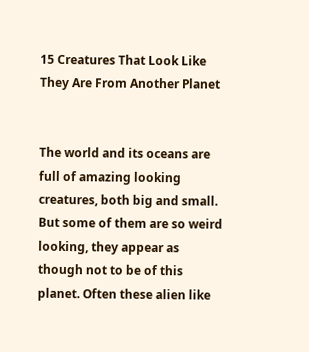15 Creatures That Look Like They Are From Another Planet


The world and its oceans are full of amazing looking creatures, both big and small. But some of them are so weird looking, they appear as though not to be of this planet. Often these alien like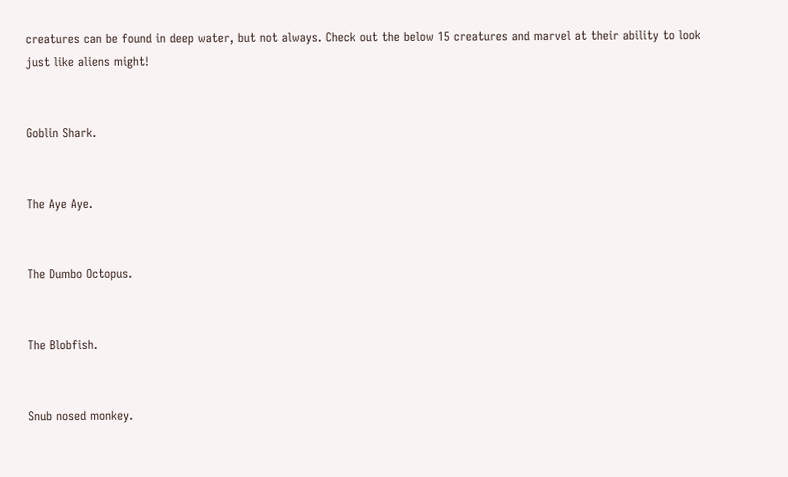creatures can be found in deep water, but not always. Check out the below 15 creatures and marvel at their ability to look just like aliens might!


Goblin Shark.


The Aye Aye.


The Dumbo Octopus.


The Blobfish.


Snub nosed monkey.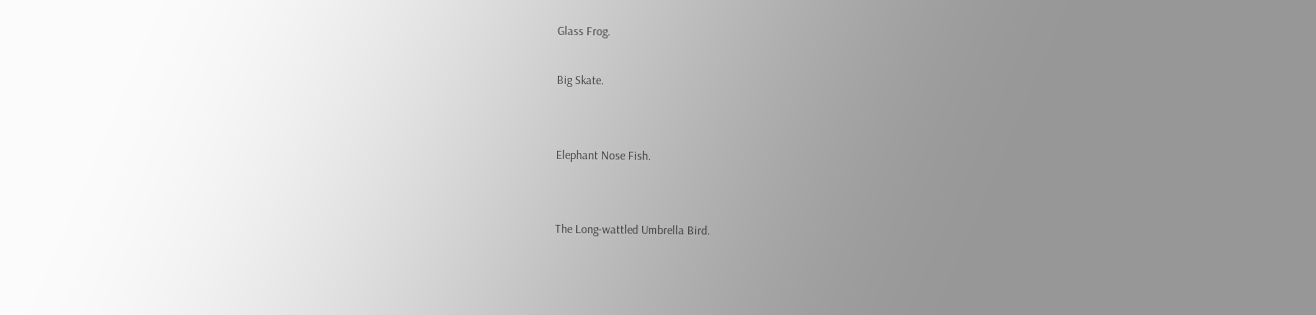Glass Frog.

Big Skate.


Elephant Nose Fish.


The Long-wattled Umbrella Bird.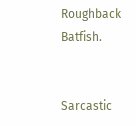Roughback Batfish.


Sarcastic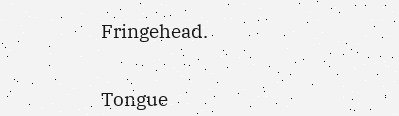Fringehead.


Tongue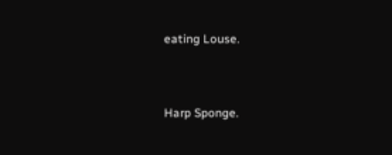eating Louse.


Harp Sponge.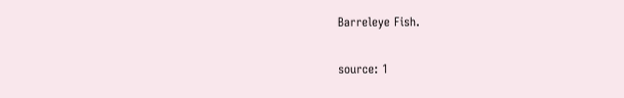Barreleye Fish.

source: 1